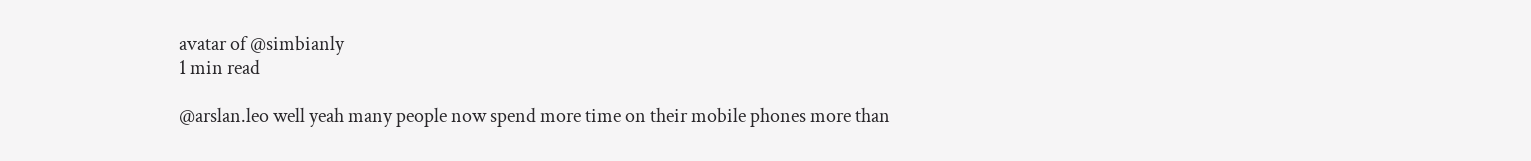avatar of @simbianly
1 min read

@arslan.leo well yeah many people now spend more time on their mobile phones more than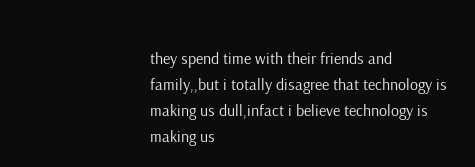they spend time with their friends and family,,but i totally disagree that technology is making us dull,infact i believe technology is making us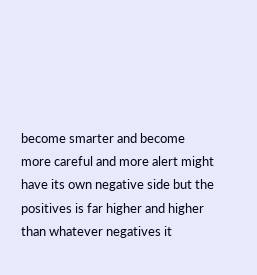become smarter and become more careful and more alert might have its own negative side but the positives is far higher and higher than whatever negatives it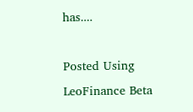has....

Posted Using LeoFinance Beta